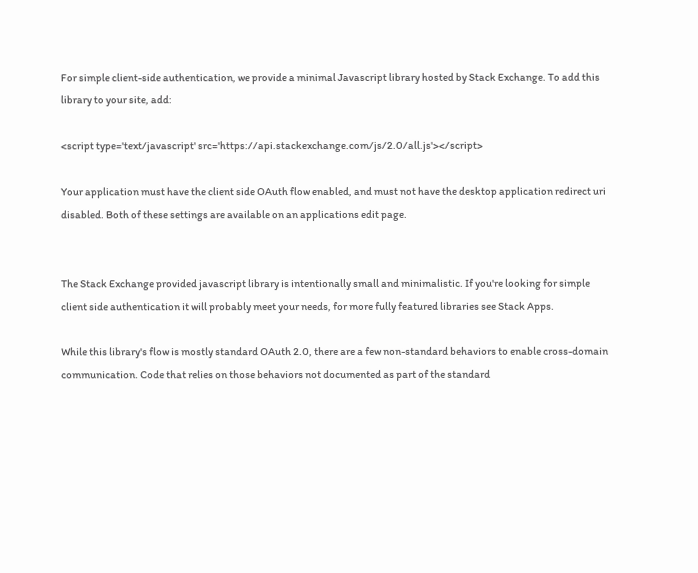For simple client-side authentication, we provide a minimal Javascript library hosted by Stack Exchange. To add this library to your site, add:

<script type='text/javascript' src='https://api.stackexchange.com/js/2.0/all.js'></script>

Your application must have the client side OAuth flow enabled, and must not have the desktop application redirect uri disabled. Both of these settings are available on an applications edit page.


The Stack Exchange provided javascript library is intentionally small and minimalistic. If you're looking for simple client side authentication it will probably meet your needs, for more fully featured libraries see Stack Apps.

While this library's flow is mostly standard OAuth 2.0, there are a few non-standard behaviors to enable cross-domain communication. Code that relies on those behaviors not documented as part of the standard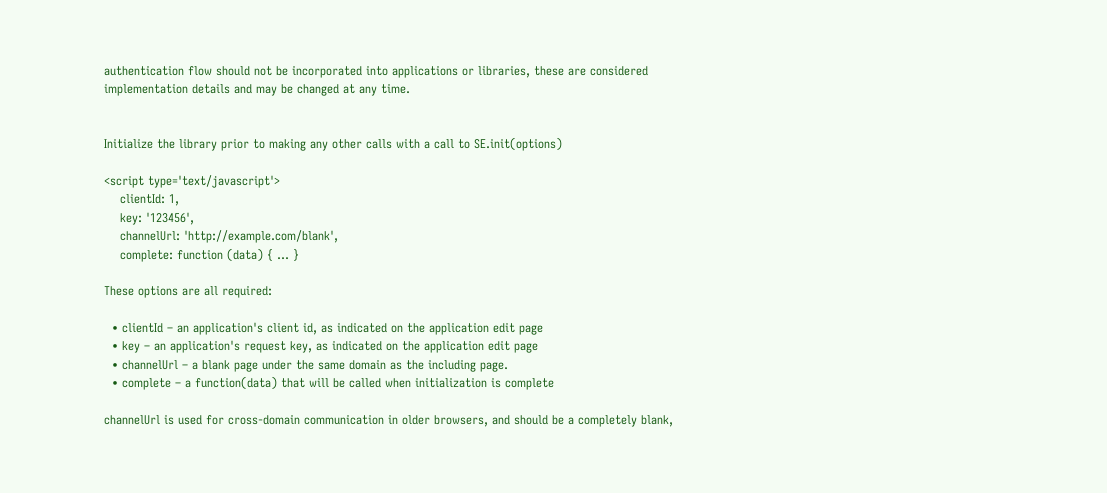authentication flow should not be incorporated into applications or libraries, these are considered implementation details and may be changed at any time.


Initialize the library prior to making any other calls with a call to SE.init(options)

<script type='text/javascript'>
    clientId: 1,
    key: '123456',
    channelUrl: 'http://example.com/blank',
    complete: function (data) { ... }

These options are all required:

  • clientId – an application's client id, as indicated on the application edit page
  • key – an application's request key, as indicated on the application edit page
  • channelUrl – a blank page under the same domain as the including page.
  • complete – a function(data) that will be called when initialization is complete

channelUrl is used for cross-domain communication in older browsers, and should be a completely blank,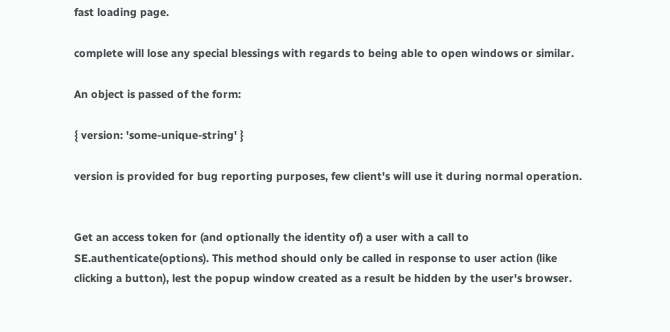fast loading page.

complete will lose any special blessings with regards to being able to open windows or similar.

An object is passed of the form:

{ version: 'some-unique-string' }

version is provided for bug reporting purposes, few client's will use it during normal operation.


Get an access token for (and optionally the identity of) a user with a call to SE.authenticate(options). This method should only be called in response to user action (like clicking a button), lest the popup window created as a result be hidden by the user's browser.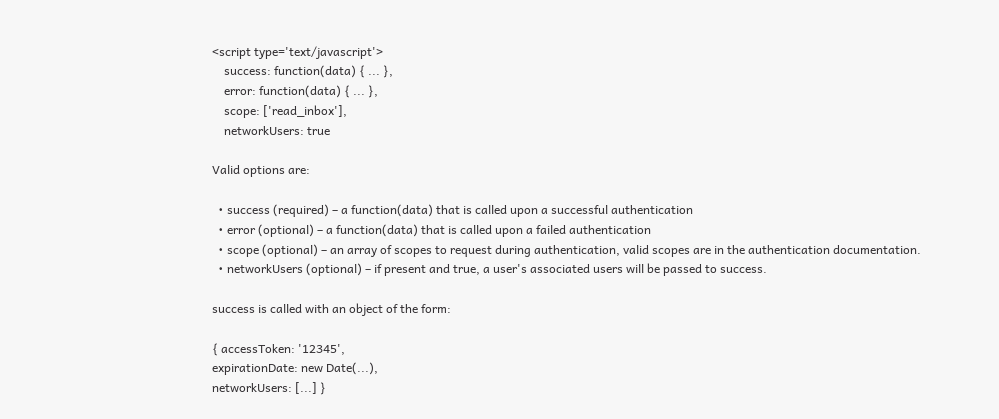<script type='text/javascript'>
    success: function(data) { ... },
    error: function(data) { ... },
    scope: ['read_inbox'],
    networkUsers: true

Valid options are:

  • success (required) – a function(data) that is called upon a successful authentication
  • error (optional) – a function(data) that is called upon a failed authentication
  • scope (optional) – an array of scopes to request during authentication, valid scopes are in the authentication documentation.
  • networkUsers (optional) – if present and true, a user's associated users will be passed to success.

success is called with an object of the form:

{ accessToken: '12345',
expirationDate: new Date(...),
networkUsers: [...] }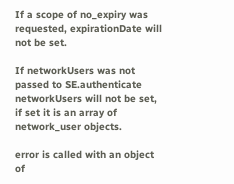If a scope of no_expiry was requested, expirationDate will not be set.

If networkUsers was not passed to SE.authenticate networkUsers will not be set, if set it is an array of network_user objects.

error is called with an object of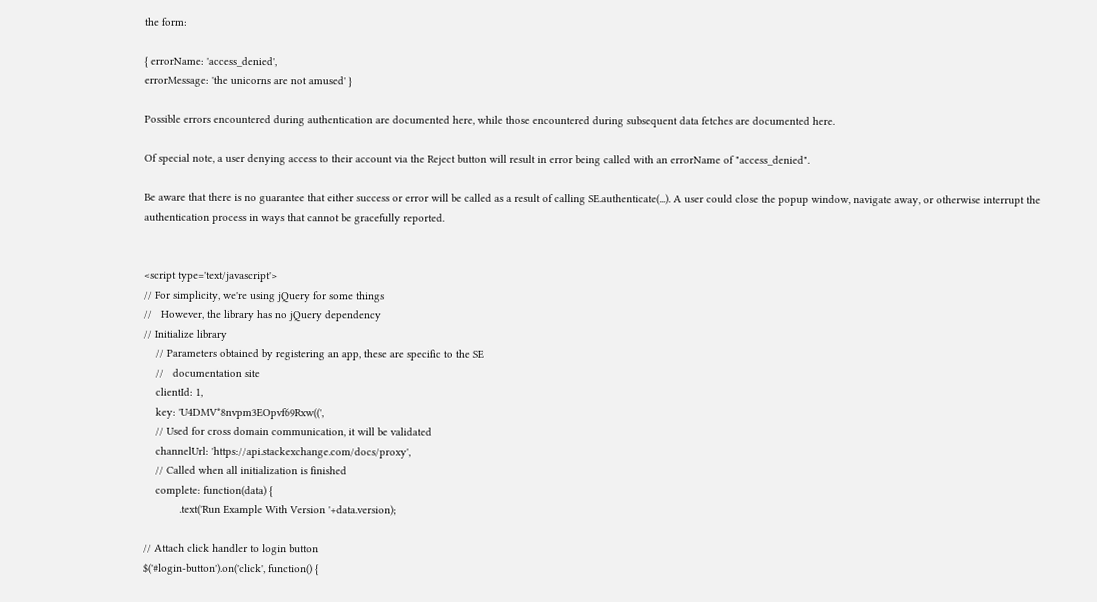the form:

{ errorName: 'access_denied',
errorMessage: 'the unicorns are not amused' }

Possible errors encountered during authentication are documented here, while those encountered during subsequent data fetches are documented here.

Of special note, a user denying access to their account via the Reject button will result in error being called with an errorName of "access_denied".

Be aware that there is no guarantee that either success or error will be called as a result of calling SE.authenticate(...). A user could close the popup window, navigate away, or otherwise interrupt the authentication process in ways that cannot be gracefully reported.


<script type='text/javascript'>
// For simplicity, we're using jQuery for some things
//   However, the library has no jQuery dependency
// Initialize library
    // Parameters obtained by registering an app, these are specific to the SE
    //   documentation site
    clientId: 1,
    key: 'U4DMV*8nvpm3EOpvf69Rxw((',
    // Used for cross domain communication, it will be validated
    channelUrl: 'https://api.stackexchange.com/docs/proxy',
    // Called when all initialization is finished
    complete: function(data) {
            .text('Run Example With Version '+data.version);

// Attach click handler to login button
$('#login-button').on('click', function() {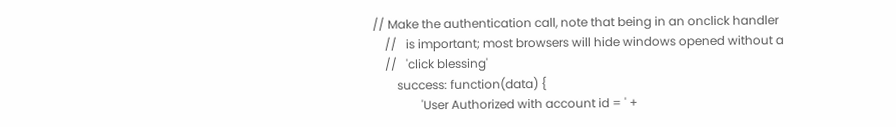// Make the authentication call, note that being in an onclick handler
    //   is important; most browsers will hide windows opened without a
    //   'click blessing'
        success: function(data) {
                'User Authorized with account id = ' +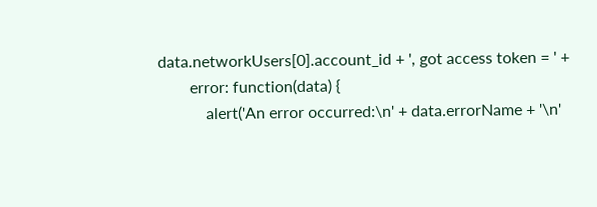data.networkUsers[0].account_id + ', got access token = ' +
        error: function(data) {
            alert('An error occurred:\n' + data.errorName + '\n'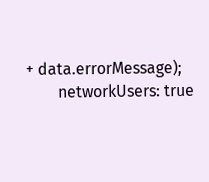+ data.errorMessage);
        networkUsers: true